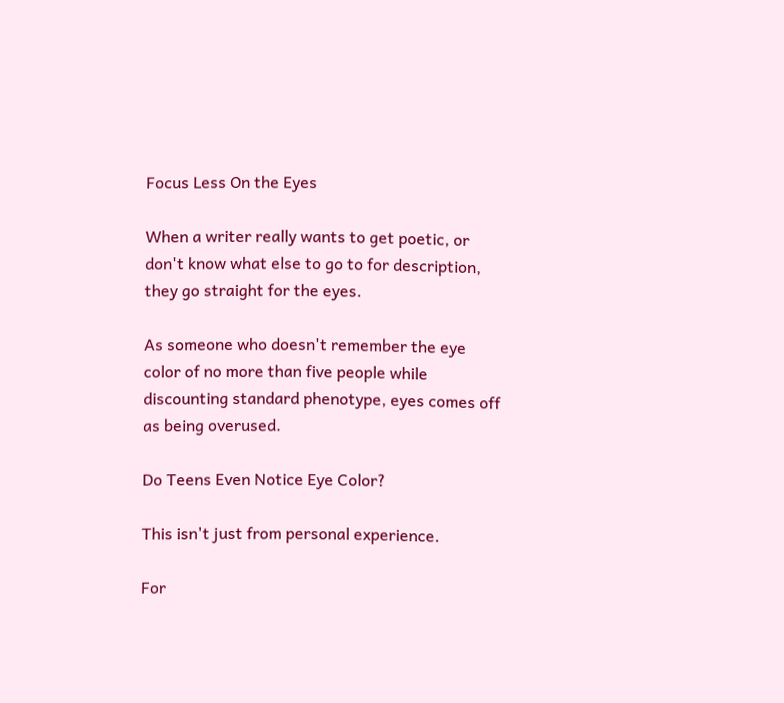Focus Less On the Eyes

When a writer really wants to get poetic, or don't know what else to go to for description, they go straight for the eyes.

As someone who doesn't remember the eye color of no more than five people while discounting standard phenotype, eyes comes off as being overused.

Do Teens Even Notice Eye Color?

This isn't just from personal experience.

For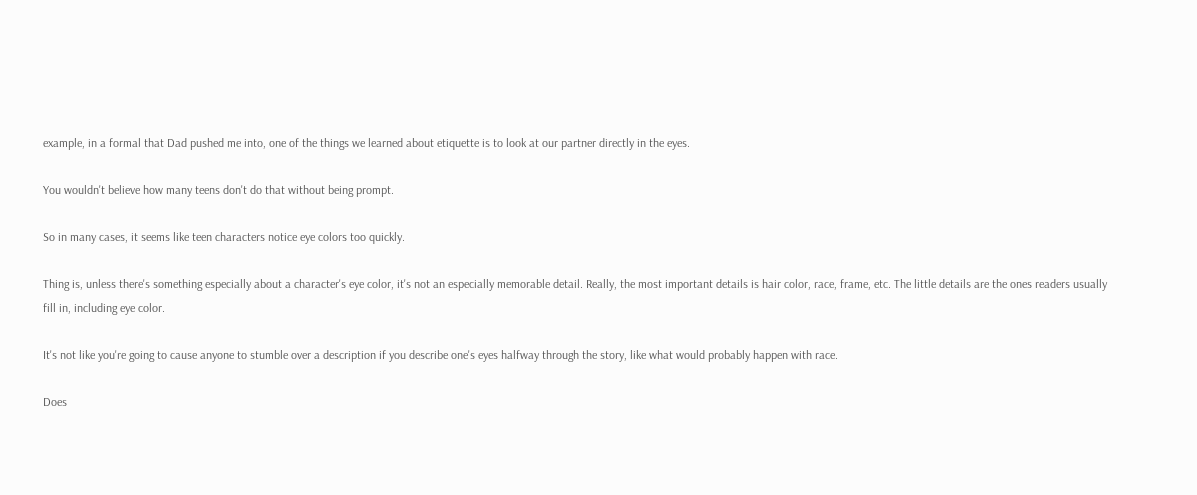example, in a formal that Dad pushed me into, one of the things we learned about etiquette is to look at our partner directly in the eyes.

You wouldn't believe how many teens don't do that without being prompt.

So in many cases, it seems like teen characters notice eye colors too quickly.

Thing is, unless there's something especially about a character's eye color, it's not an especially memorable detail. Really, the most important details is hair color, race, frame, etc. The little details are the ones readers usually fill in, including eye color.

It's not like you're going to cause anyone to stumble over a description if you describe one's eyes halfway through the story, like what would probably happen with race.

Does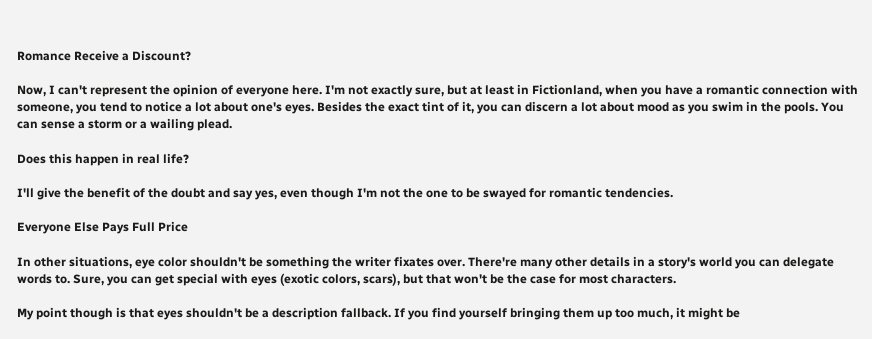Romance Receive a Discount?

Now, I can't represent the opinion of everyone here. I'm not exactly sure, but at least in Fictionland, when you have a romantic connection with someone, you tend to notice a lot about one's eyes. Besides the exact tint of it, you can discern a lot about mood as you swim in the pools. You can sense a storm or a wailing plead.

Does this happen in real life?

I'll give the benefit of the doubt and say yes, even though I'm not the one to be swayed for romantic tendencies.

Everyone Else Pays Full Price

In other situations, eye color shouldn't be something the writer fixates over. There're many other details in a story's world you can delegate words to. Sure, you can get special with eyes (exotic colors, scars), but that won't be the case for most characters.

My point though is that eyes shouldn't be a description fallback. If you find yourself bringing them up too much, it might be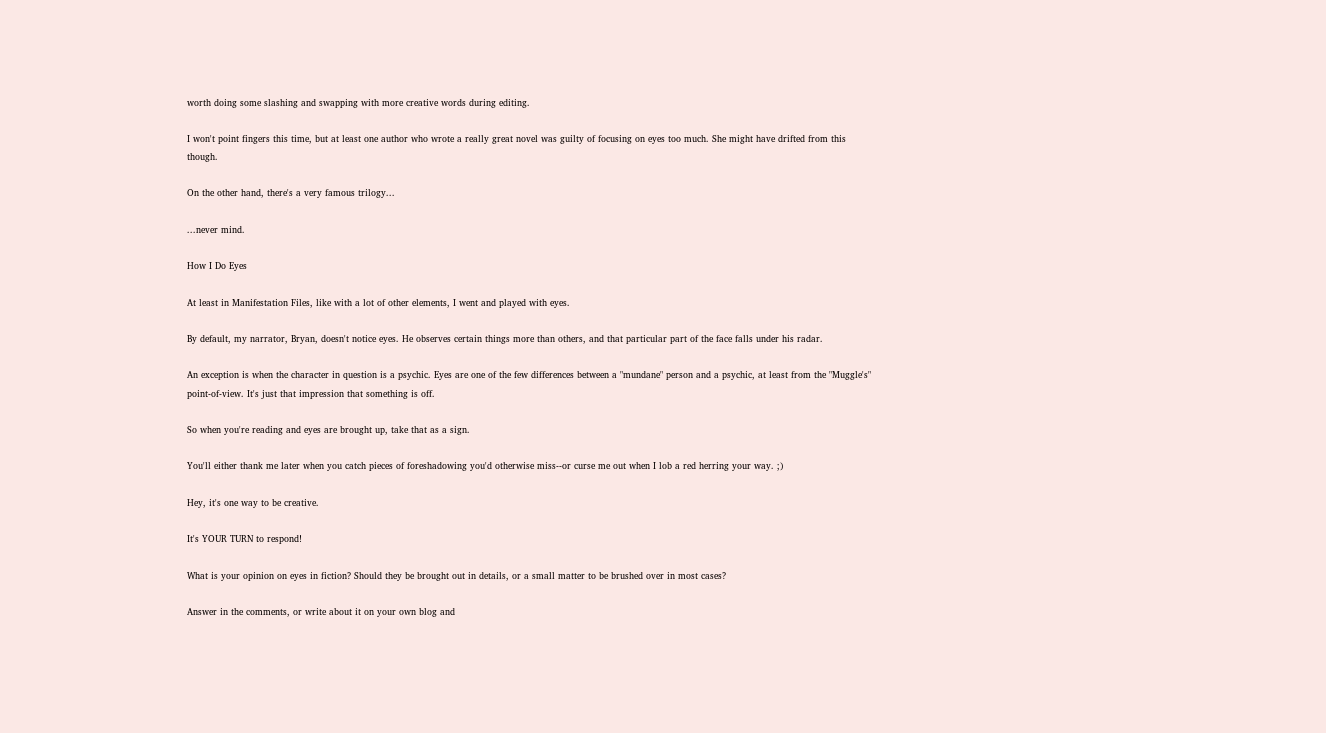worth doing some slashing and swapping with more creative words during editing.

I won't point fingers this time, but at least one author who wrote a really great novel was guilty of focusing on eyes too much. She might have drifted from this though.

On the other hand, there's a very famous trilogy...

...never mind.

How I Do Eyes

At least in Manifestation Files, like with a lot of other elements, I went and played with eyes.

By default, my narrator, Bryan, doesn't notice eyes. He observes certain things more than others, and that particular part of the face falls under his radar.

An exception is when the character in question is a psychic. Eyes are one of the few differences between a "mundane" person and a psychic, at least from the "Muggle's" point-of-view. It's just that impression that something is off.

So when you're reading and eyes are brought up, take that as a sign.

You'll either thank me later when you catch pieces of foreshadowing you'd otherwise miss--or curse me out when I lob a red herring your way. ;)

Hey, it's one way to be creative.

It's YOUR TURN to respond!

What is your opinion on eyes in fiction? Should they be brought out in details, or a small matter to be brushed over in most cases?

Answer in the comments, or write about it on your own blog and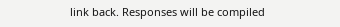link back. Responses will be compiled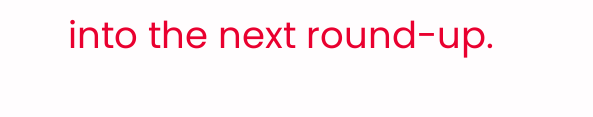into the next round-up.